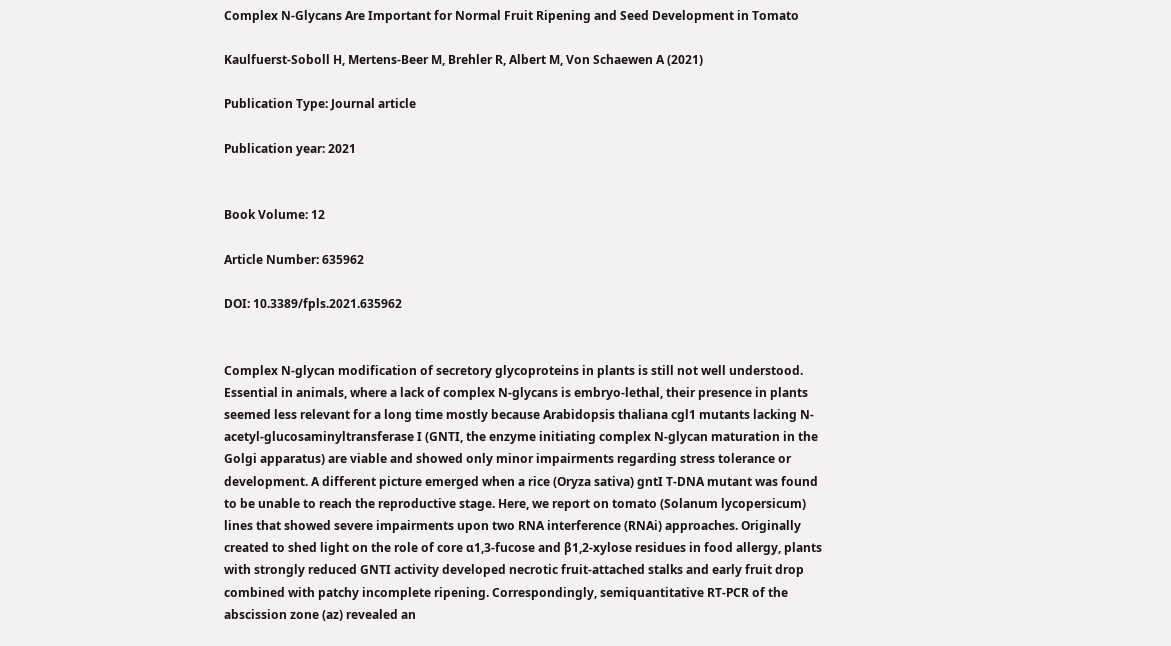Complex N-Glycans Are Important for Normal Fruit Ripening and Seed Development in Tomato

Kaulfuerst-Soboll H, Mertens-Beer M, Brehler R, Albert M, Von Schaewen A (2021)

Publication Type: Journal article

Publication year: 2021


Book Volume: 12

Article Number: 635962

DOI: 10.3389/fpls.2021.635962


Complex N-glycan modification of secretory glycoproteins in plants is still not well understood. Essential in animals, where a lack of complex N-glycans is embryo-lethal, their presence in plants seemed less relevant for a long time mostly because Arabidopsis thaliana cgl1 mutants lacking N-acetyl-glucosaminyltransferase I (GNTI, the enzyme initiating complex N-glycan maturation in the Golgi apparatus) are viable and showed only minor impairments regarding stress tolerance or development. A different picture emerged when a rice (Oryza sativa) gntI T-DNA mutant was found to be unable to reach the reproductive stage. Here, we report on tomato (Solanum lycopersicum) lines that showed severe impairments upon two RNA interference (RNAi) approaches. Originally created to shed light on the role of core α1,3-fucose and β1,2-xylose residues in food allergy, plants with strongly reduced GNTI activity developed necrotic fruit-attached stalks and early fruit drop combined with patchy incomplete ripening. Correspondingly, semiquantitative RT-PCR of the abscission zone (az) revealed an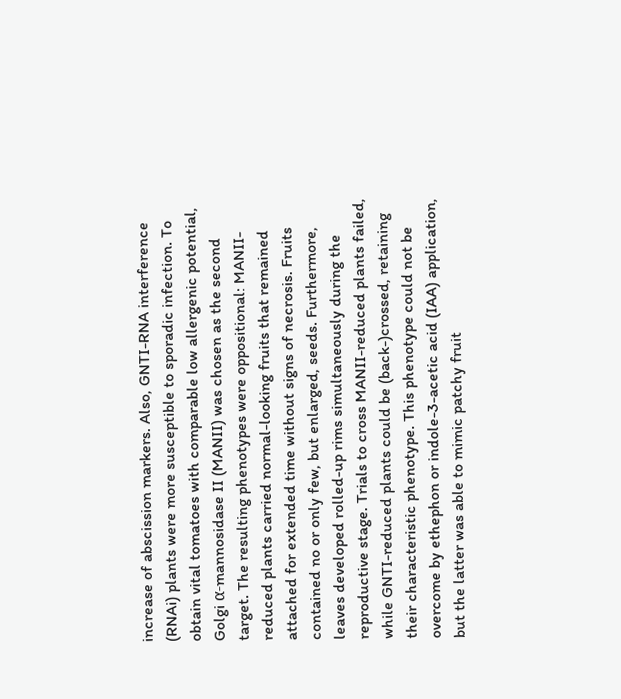increase of abscission markers. Also, GNTI-RNA interference (RNAi) plants were more susceptible to sporadic infection. To obtain vital tomatoes with comparable low allergenic potential, Golgi α-mannosidase II (MANII) was chosen as the second target. The resulting phenotypes were oppositional: MANII-reduced plants carried normal-looking fruits that remained attached for extended time without signs of necrosis. Fruits contained no or only few, but enlarged, seeds. Furthermore, leaves developed rolled-up rims simultaneously during the reproductive stage. Trials to cross MANII-reduced plants failed, while GNTI-reduced plants could be (back-)crossed, retaining their characteristic phenotype. This phenotype could not be overcome by ethephon or indole-3-acetic acid (IAA) application, but the latter was able to mimic patchy fruit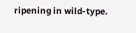ripening in wild-type.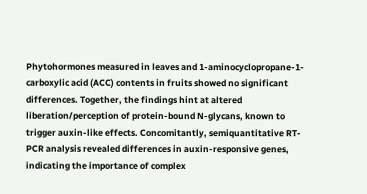Phytohormones measured in leaves and 1-aminocyclopropane-1-carboxylic acid (ACC) contents in fruits showed no significant differences. Together, the findings hint at altered liberation/perception of protein-bound N-glycans, known to trigger auxin-like effects. Concomitantly, semiquantitative RT-PCR analysis revealed differences in auxin-responsive genes, indicating the importance of complex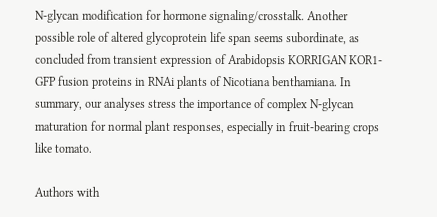N-glycan modification for hormone signaling/crosstalk. Another possible role of altered glycoprotein life span seems subordinate, as concluded from transient expression of Arabidopsis KORRIGAN KOR1-GFP fusion proteins in RNAi plants of Nicotiana benthamiana. In summary, our analyses stress the importance of complex N-glycan maturation for normal plant responses, especially in fruit-bearing crops like tomato.

Authors with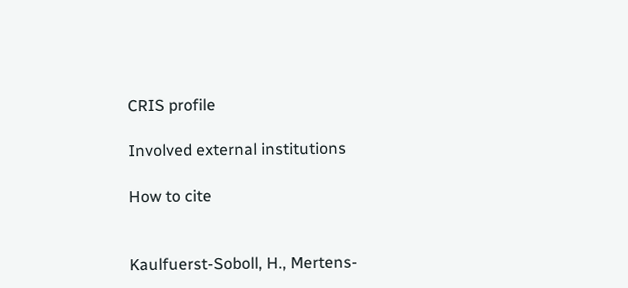CRIS profile

Involved external institutions

How to cite


Kaulfuerst-Soboll, H., Mertens-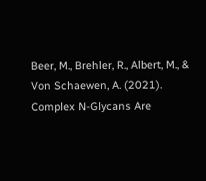Beer, M., Brehler, R., Albert, M., & Von Schaewen, A. (2021). Complex N-Glycans Are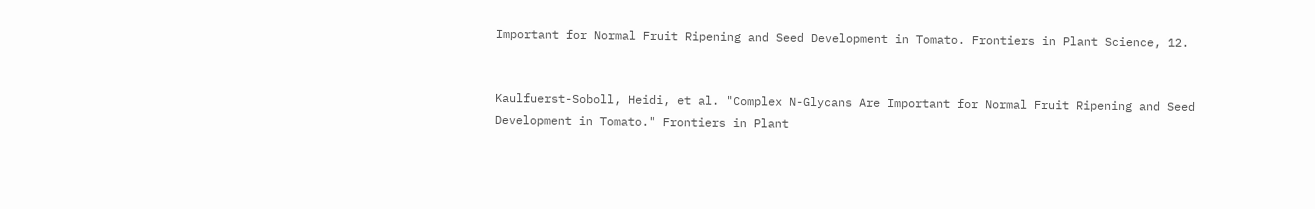Important for Normal Fruit Ripening and Seed Development in Tomato. Frontiers in Plant Science, 12.


Kaulfuerst-Soboll, Heidi, et al. "Complex N-Glycans Are Important for Normal Fruit Ripening and Seed Development in Tomato." Frontiers in Plant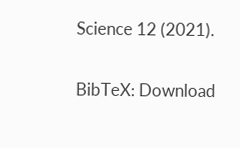Science 12 (2021).

BibTeX: Download